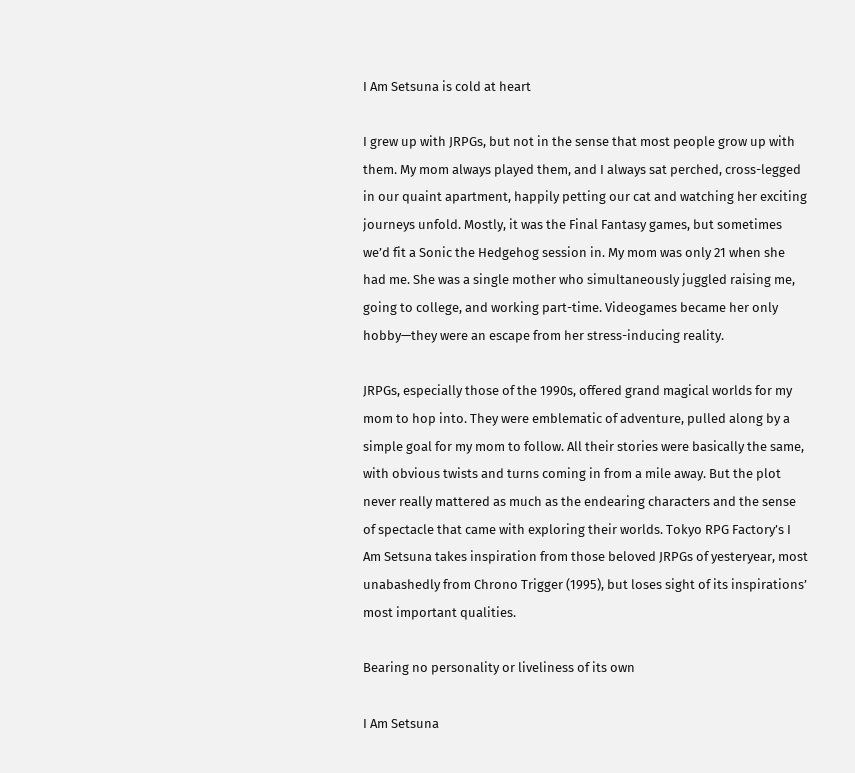I Am Setsuna is cold at heart

I grew up with JRPGs, but not in the sense that most people grow up with them. My mom always played them, and I always sat perched, cross-legged in our quaint apartment, happily petting our cat and watching her exciting journeys unfold. Mostly, it was the Final Fantasy games, but sometimes we’d fit a Sonic the Hedgehog session in. My mom was only 21 when she had me. She was a single mother who simultaneously juggled raising me, going to college, and working part-time. Videogames became her only hobby—they were an escape from her stress-inducing reality.

JRPGs, especially those of the 1990s, offered grand magical worlds for my mom to hop into. They were emblematic of adventure, pulled along by a simple goal for my mom to follow. All their stories were basically the same, with obvious twists and turns coming in from a mile away. But the plot never really mattered as much as the endearing characters and the sense of spectacle that came with exploring their worlds. Tokyo RPG Factory’s I Am Setsuna takes inspiration from those beloved JRPGs of yesteryear, most unabashedly from Chrono Trigger (1995), but loses sight of its inspirations’ most important qualities.

Bearing no personality or liveliness of its own

I Am Setsuna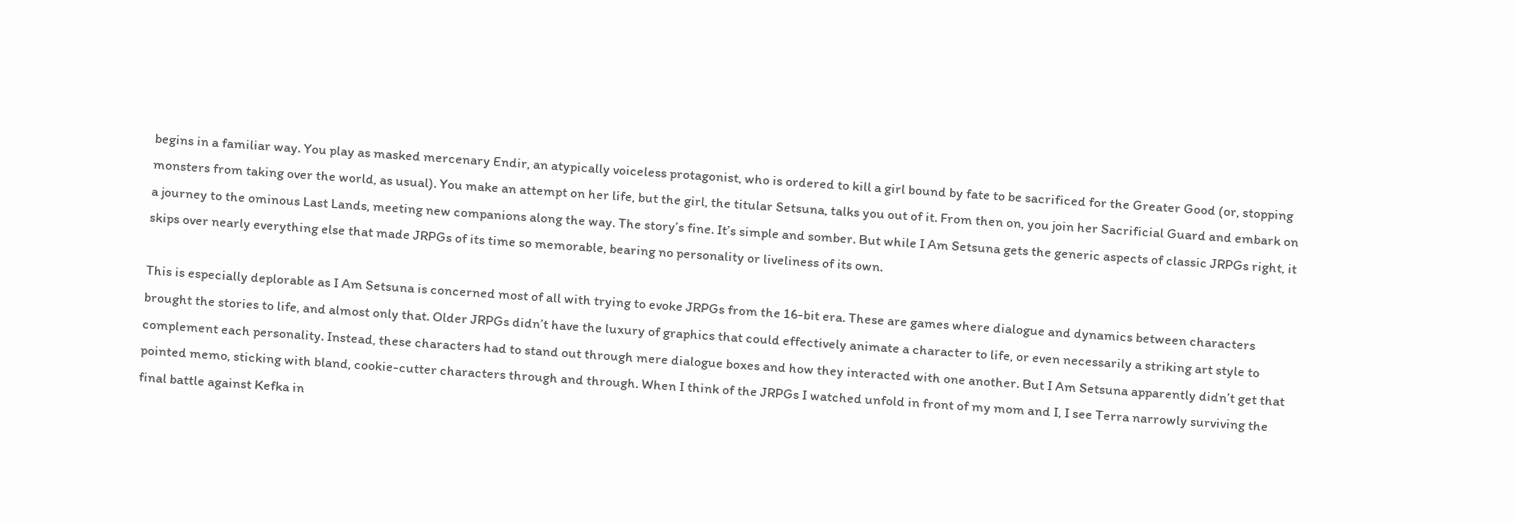begins in a familiar way. You play as masked mercenary Endir, an atypically voiceless protagonist, who is ordered to kill a girl bound by fate to be sacrificed for the Greater Good (or, stopping monsters from taking over the world, as usual). You make an attempt on her life, but the girl, the titular Setsuna, talks you out of it. From then on, you join her Sacrificial Guard and embark on a journey to the ominous Last Lands, meeting new companions along the way. The story’s fine. It’s simple and somber. But while I Am Setsuna gets the generic aspects of classic JRPGs right, it skips over nearly everything else that made JRPGs of its time so memorable, bearing no personality or liveliness of its own.

This is especially deplorable as I Am Setsuna is concerned most of all with trying to evoke JRPGs from the 16-bit era. These are games where dialogue and dynamics between characters brought the stories to life, and almost only that. Older JRPGs didn’t have the luxury of graphics that could effectively animate a character to life, or even necessarily a striking art style to complement each personality. Instead, these characters had to stand out through mere dialogue boxes and how they interacted with one another. But I Am Setsuna apparently didn’t get that pointed memo, sticking with bland, cookie-cutter characters through and through. When I think of the JRPGs I watched unfold in front of my mom and I, I see Terra narrowly surviving the final battle against Kefka in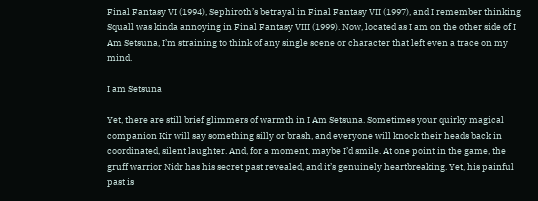Final Fantasy VI (1994), Sephiroth’s betrayal in Final Fantasy VII (1997), and I remember thinking Squall was kinda annoying in Final Fantasy VIII (1999). Now, located as I am on the other side of I Am Setsuna, I’m straining to think of any single scene or character that left even a trace on my mind.

I am Setsuna

Yet, there are still brief glimmers of warmth in I Am Setsuna. Sometimes your quirky magical companion Kir will say something silly or brash, and everyone will knock their heads back in coordinated, silent laughter. And, for a moment, maybe I’d smile. At one point in the game, the gruff warrior Nidr has his secret past revealed, and it’s genuinely heartbreaking. Yet, his painful past is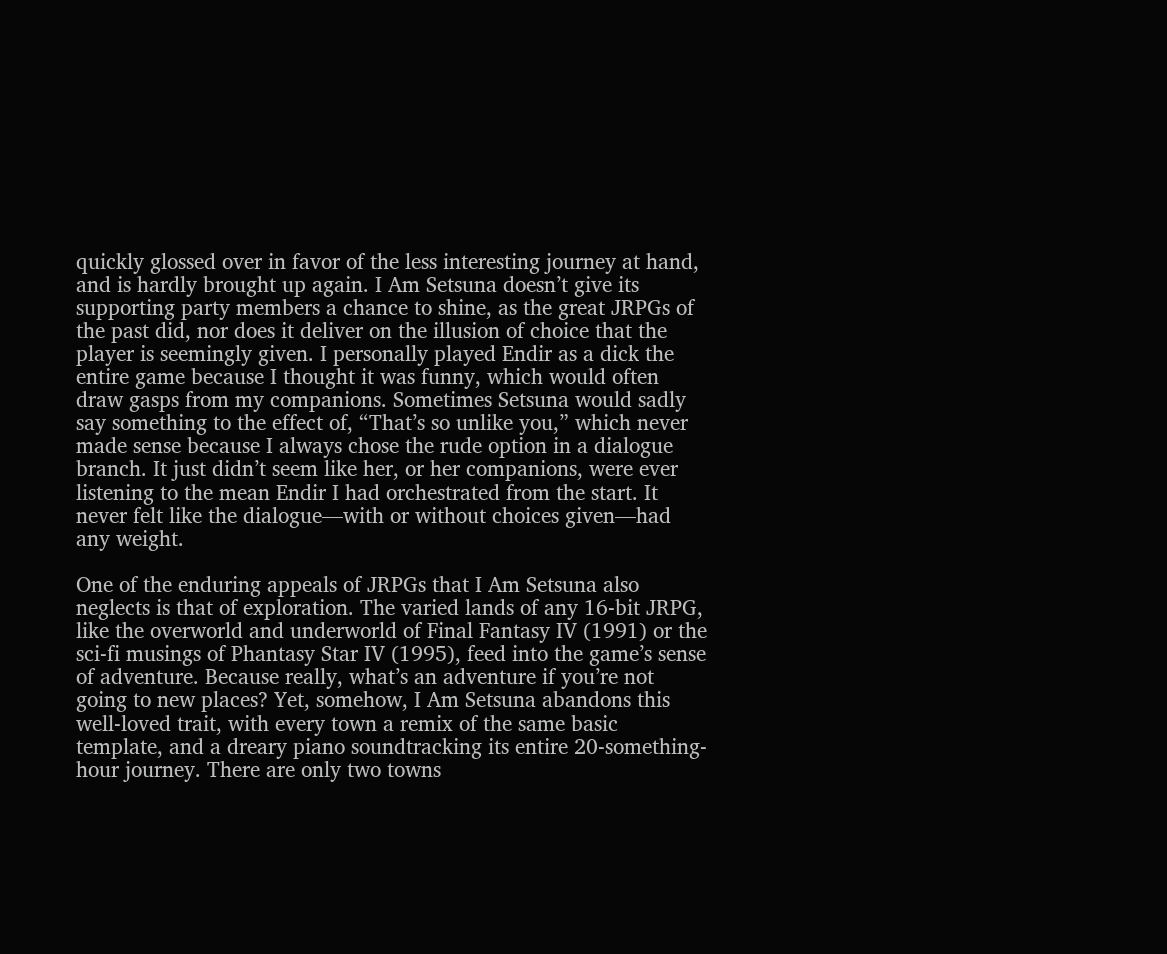quickly glossed over in favor of the less interesting journey at hand, and is hardly brought up again. I Am Setsuna doesn’t give its supporting party members a chance to shine, as the great JRPGs of the past did, nor does it deliver on the illusion of choice that the player is seemingly given. I personally played Endir as a dick the entire game because I thought it was funny, which would often draw gasps from my companions. Sometimes Setsuna would sadly say something to the effect of, “That’s so unlike you,” which never made sense because I always chose the rude option in a dialogue branch. It just didn’t seem like her, or her companions, were ever listening to the mean Endir I had orchestrated from the start. It never felt like the dialogue—with or without choices given—had any weight.

One of the enduring appeals of JRPGs that I Am Setsuna also neglects is that of exploration. The varied lands of any 16-bit JRPG, like the overworld and underworld of Final Fantasy IV (1991) or the sci-fi musings of Phantasy Star IV (1995), feed into the game’s sense of adventure. Because really, what’s an adventure if you’re not going to new places? Yet, somehow, I Am Setsuna abandons this well-loved trait, with every town a remix of the same basic template, and a dreary piano soundtracking its entire 20-something-hour journey. There are only two towns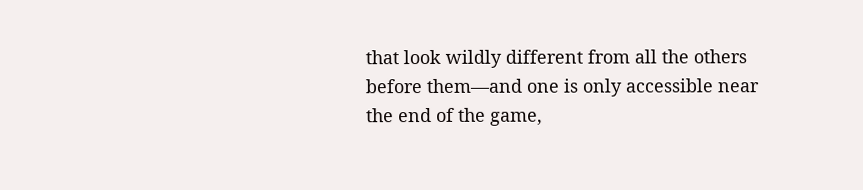that look wildly different from all the others before them—and one is only accessible near the end of the game,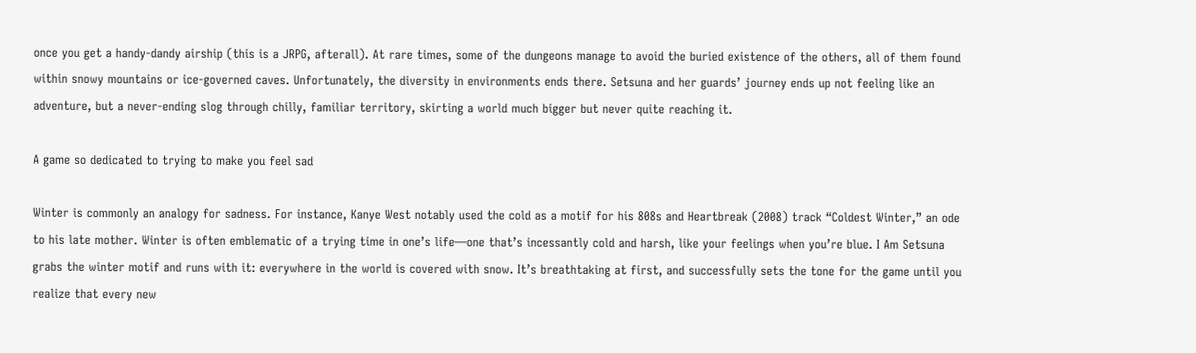once you get a handy-dandy airship (this is a JRPG, afterall). At rare times, some of the dungeons manage to avoid the buried existence of the others, all of them found within snowy mountains or ice-governed caves. Unfortunately, the diversity in environments ends there. Setsuna and her guards’ journey ends up not feeling like an adventure, but a never-ending slog through chilly, familiar territory, skirting a world much bigger but never quite reaching it.

A game so dedicated to trying to make you feel sad

Winter is commonly an analogy for sadness. For instance, Kanye West notably used the cold as a motif for his 808s and Heartbreak (2008) track “Coldest Winter,” an ode to his late mother. Winter is often emblematic of a trying time in one’s life—one that’s incessantly cold and harsh, like your feelings when you’re blue. I Am Setsuna grabs the winter motif and runs with it: everywhere in the world is covered with snow. It’s breathtaking at first, and successfully sets the tone for the game until you realize that every new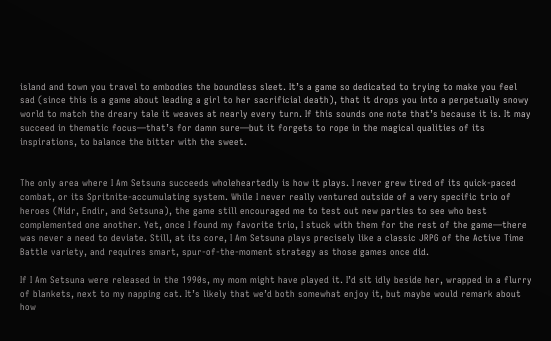island and town you travel to embodies the boundless sleet. It’s a game so dedicated to trying to make you feel sad (since this is a game about leading a girl to her sacrificial death), that it drops you into a perpetually snowy world to match the dreary tale it weaves at nearly every turn. If this sounds one note that’s because it is. It may succeed in thematic focus—that’s for damn sure—but it forgets to rope in the magical qualities of its inspirations, to balance the bitter with the sweet.


The only area where I Am Setsuna succeeds wholeheartedly is how it plays. I never grew tired of its quick-paced combat, or its Spritnite-accumulating system. While I never really ventured outside of a very specific trio of heroes (Nidr, Endir, and Setsuna), the game still encouraged me to test out new parties to see who best complemented one another. Yet, once I found my favorite trio, I stuck with them for the rest of the game—there was never a need to deviate. Still, at its core, I Am Setsuna plays precisely like a classic JRPG of the Active Time Battle variety, and requires smart, spur-of-the-moment strategy as those games once did.

If I Am Setsuna were released in the 1990s, my mom might have played it. I’d sit idly beside her, wrapped in a flurry of blankets, next to my napping cat. It’s likely that we’d both somewhat enjoy it, but maybe would remark about how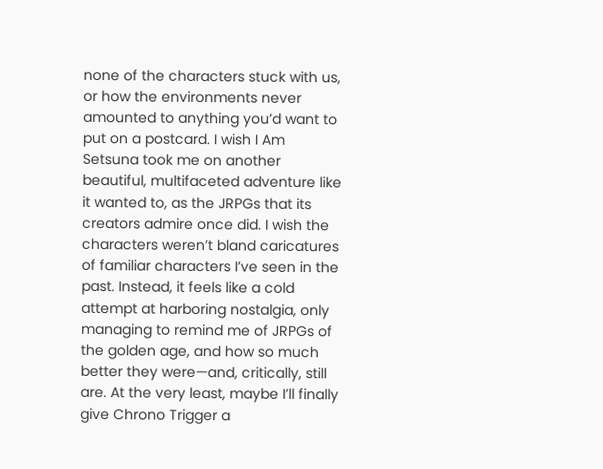none of the characters stuck with us, or how the environments never amounted to anything you’d want to put on a postcard. I wish I Am Setsuna took me on another beautiful, multifaceted adventure like it wanted to, as the JRPGs that its creators admire once did. I wish the characters weren’t bland caricatures of familiar characters I’ve seen in the past. Instead, it feels like a cold attempt at harboring nostalgia, only managing to remind me of JRPGs of the golden age, and how so much better they were—and, critically, still are. At the very least, maybe I’ll finally give Chrono Trigger a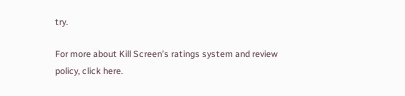try.

For more about Kill Screen’s ratings system and review policy, click here.